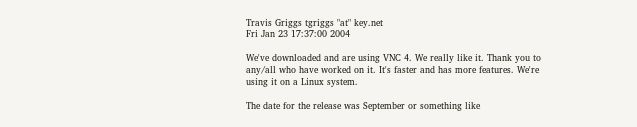Travis Griggs tgriggs "at" key.net
Fri Jan 23 17:37:00 2004

We've downloaded and are using VNC 4. We really like it. Thank you to
any/all who have worked on it. It's faster and has more features. We're
using it on a Linux system.

The date for the release was September or something like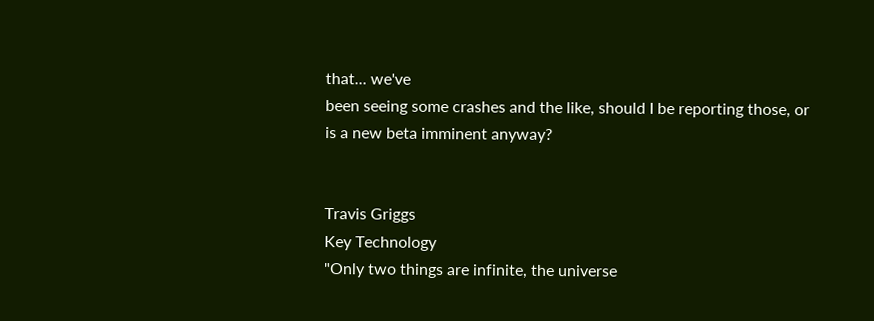that... we've
been seeing some crashes and the like, should I be reporting those, or
is a new beta imminent anyway?


Travis Griggs
Key Technology
"Only two things are infinite, the universe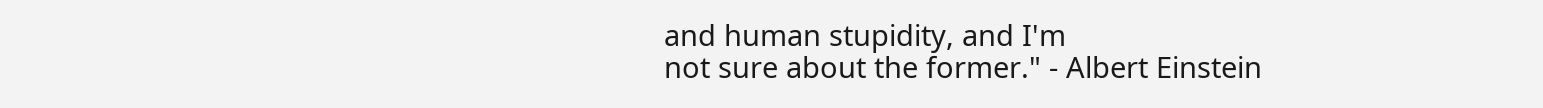and human stupidity, and I'm
not sure about the former." - Albert Einstein